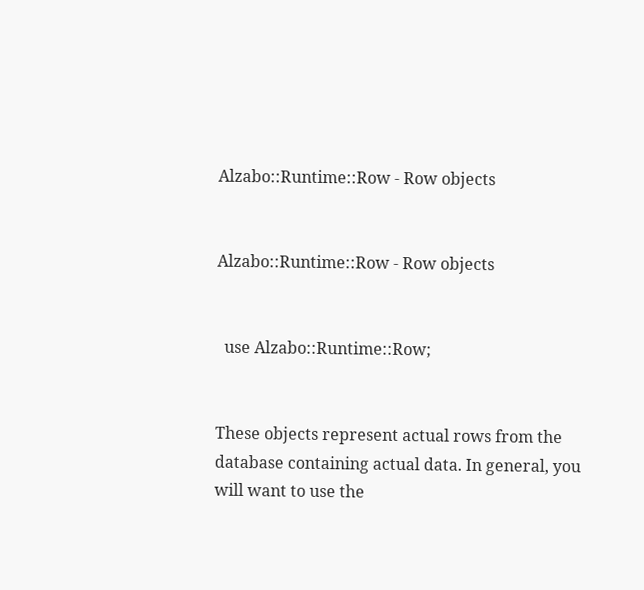Alzabo::Runtime::Row - Row objects


Alzabo::Runtime::Row - Row objects


  use Alzabo::Runtime::Row;


These objects represent actual rows from the database containing actual data. In general, you will want to use the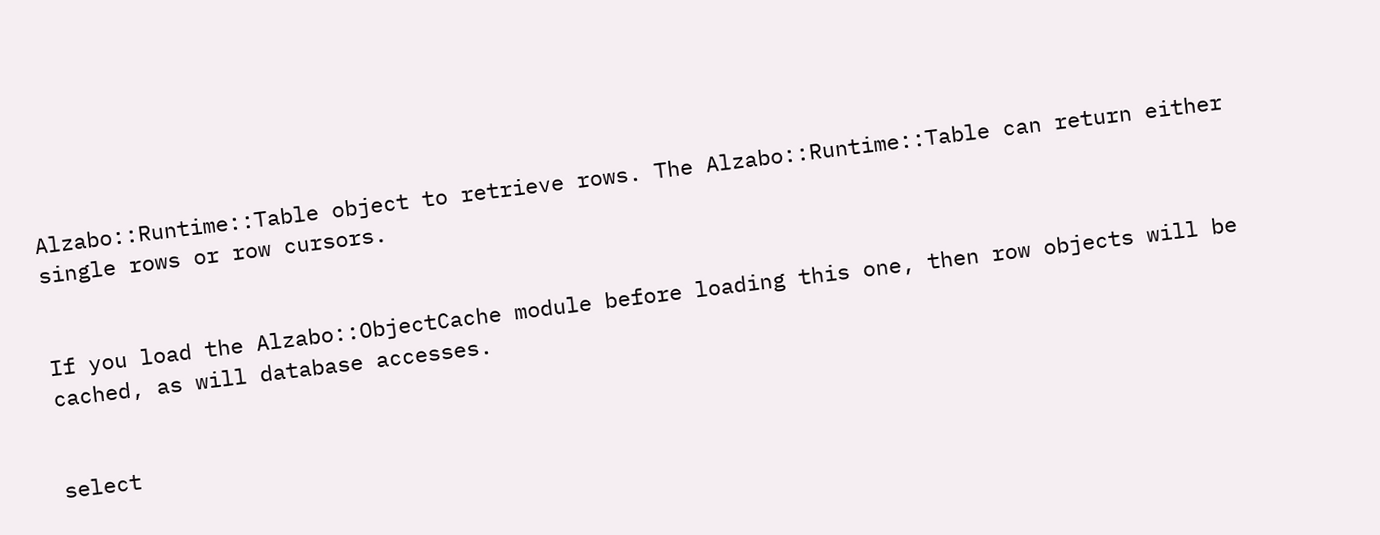Alzabo::Runtime::Table object to retrieve rows. The Alzabo::Runtime::Table can return either single rows or row cursors.


If you load the Alzabo::ObjectCache module before loading this one, then row objects will be cached, as will database accesses.


select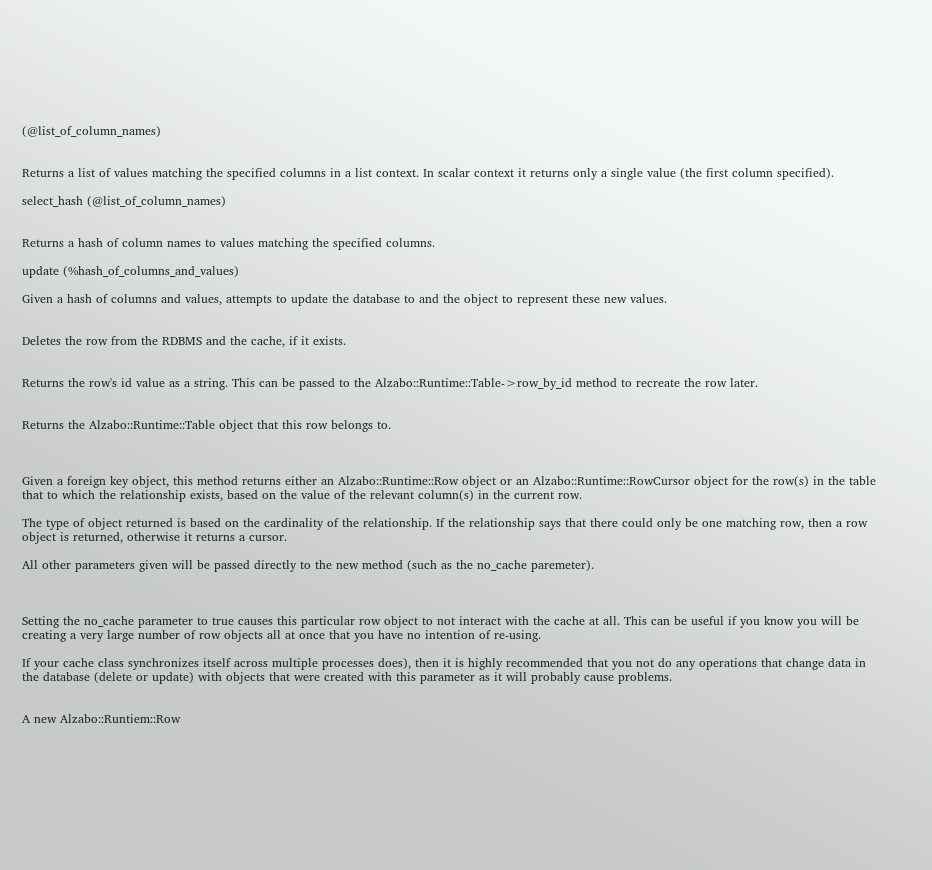(@list_of_column_names)


Returns a list of values matching the specified columns in a list context. In scalar context it returns only a single value (the first column specified).

select_hash (@list_of_column_names)


Returns a hash of column names to values matching the specified columns.

update (%hash_of_columns_and_values)

Given a hash of columns and values, attempts to update the database to and the object to represent these new values.


Deletes the row from the RDBMS and the cache, if it exists.


Returns the row's id value as a string. This can be passed to the Alzabo::Runtime::Table->row_by_id method to recreate the row later.


Returns the Alzabo::Runtime::Table object that this row belongs to.



Given a foreign key object, this method returns either an Alzabo::Runtime::Row object or an Alzabo::Runtime::RowCursor object for the row(s) in the table that to which the relationship exists, based on the value of the relevant column(s) in the current row.

The type of object returned is based on the cardinality of the relationship. If the relationship says that there could only be one matching row, then a row object is returned, otherwise it returns a cursor.

All other parameters given will be passed directly to the new method (such as the no_cache paremeter).



Setting the no_cache parameter to true causes this particular row object to not interact with the cache at all. This can be useful if you know you will be creating a very large number of row objects all at once that you have no intention of re-using.

If your cache class synchronizes itself across multiple processes does), then it is highly recommended that you not do any operations that change data in the database (delete or update) with objects that were created with this parameter as it will probably cause problems.


A new Alzabo::Runtiem::Row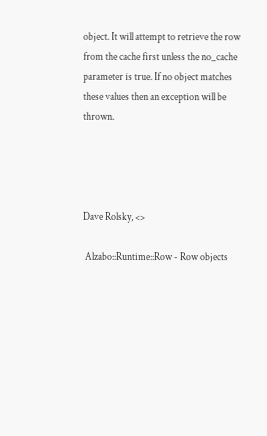object. It will attempt to retrieve the row from the cache first unless the no_cache parameter is true. If no object matches these values then an exception will be thrown.




Dave Rolsky, <>

 Alzabo::Runtime::Row - Row objects